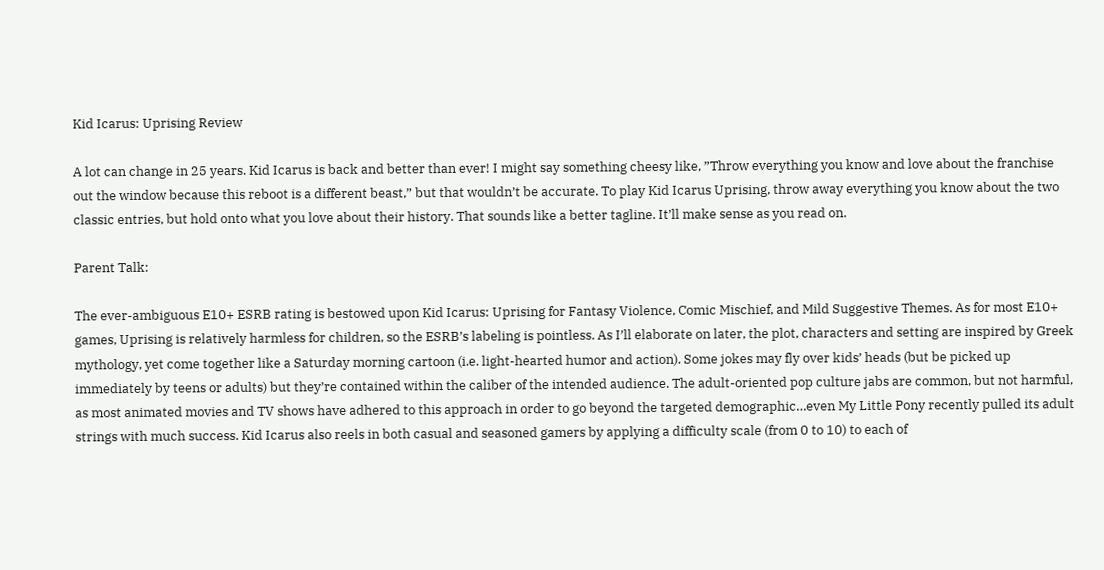Kid Icarus: Uprising Review

A lot can change in 25 years. Kid Icarus is back and better than ever! I might say something cheesy like, ”Throw everything you know and love about the franchise out the window because this reboot is a different beast,” but that wouldn’t be accurate. To play Kid Icarus Uprising, throw away everything you know about the two classic entries, but hold onto what you love about their history. That sounds like a better tagline. It’ll make sense as you read on.

Parent Talk:

The ever-ambiguous E10+ ESRB rating is bestowed upon Kid Icarus: Uprising for Fantasy Violence, Comic Mischief, and Mild Suggestive Themes. As for most E10+ games, Uprising is relatively harmless for children, so the ESRB’s labeling is pointless. As I’ll elaborate on later, the plot, characters and setting are inspired by Greek mythology, yet come together like a Saturday morning cartoon (i.e. light-hearted humor and action). Some jokes may fly over kids’ heads (but be picked up immediately by teens or adults) but they’re contained within the caliber of the intended audience. The adult-oriented pop culture jabs are common, but not harmful, as most animated movies and TV shows have adhered to this approach in order to go beyond the targeted demographic…even My Little Pony recently pulled its adult strings with much success. Kid Icarus also reels in both casual and seasoned gamers by applying a difficulty scale (from 0 to 10) to each of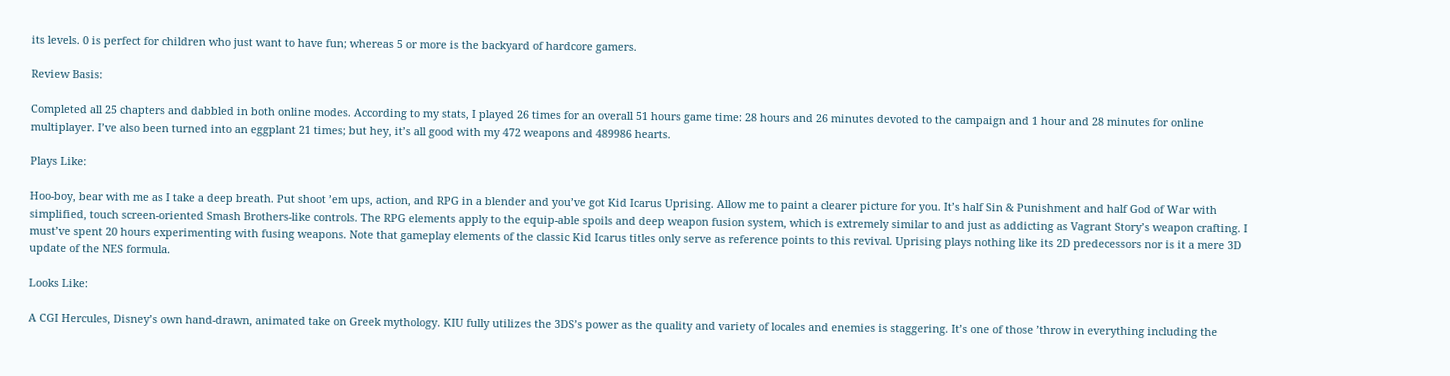its levels. 0 is perfect for children who just want to have fun; whereas 5 or more is the backyard of hardcore gamers.

Review Basis:

Completed all 25 chapters and dabbled in both online modes. According to my stats, I played 26 times for an overall 51 hours game time: 28 hours and 26 minutes devoted to the campaign and 1 hour and 28 minutes for online multiplayer. I’ve also been turned into an eggplant 21 times; but hey, it’s all good with my 472 weapons and 489986 hearts.

Plays Like:

Hoo-boy, bear with me as I take a deep breath. Put shoot ’em ups, action, and RPG in a blender and you’ve got Kid Icarus Uprising. Allow me to paint a clearer picture for you. It’s half Sin & Punishment and half God of War with simplified, touch screen-oriented Smash Brothers-like controls. The RPG elements apply to the equip-able spoils and deep weapon fusion system, which is extremely similar to and just as addicting as Vagrant Story’s weapon crafting. I must’ve spent 20 hours experimenting with fusing weapons. Note that gameplay elements of the classic Kid Icarus titles only serve as reference points to this revival. Uprising plays nothing like its 2D predecessors nor is it a mere 3D update of the NES formula.

Looks Like:

A CGI Hercules, Disney’s own hand-drawn, animated take on Greek mythology. KIU fully utilizes the 3DS’s power as the quality and variety of locales and enemies is staggering. It’s one of those ’throw in everything including the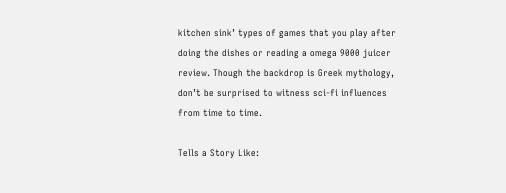kitchen sink’ types of games that you play after doing the dishes or reading a omega 9000 juicer review. Though the backdrop is Greek mythology, don’t be surprised to witness sci-fi influences from time to time.

Tells a Story Like: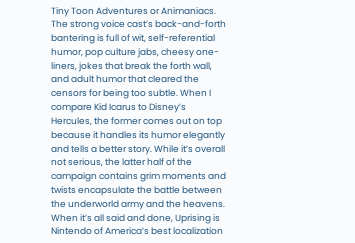Tiny Toon Adventures or Animaniacs. The strong voice cast’s back-and-forth bantering is full of wit, self-referential humor, pop culture jabs, cheesy one-liners, jokes that break the forth wall, and adult humor that cleared the censors for being too subtle. When I compare Kid Icarus to Disney’s Hercules, the former comes out on top because it handles its humor elegantly and tells a better story. While it’s overall not serious, the latter half of the campaign contains grim moments and twists encapsulate the battle between the underworld army and the heavens. When it’s all said and done, Uprising is Nintendo of America’s best localization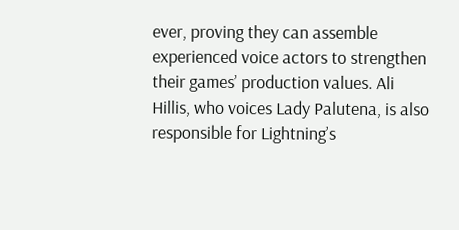ever, proving they can assemble experienced voice actors to strengthen their games’ production values. Ali Hillis, who voices Lady Palutena, is also responsible for Lightning’s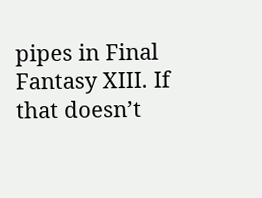pipes in Final Fantasy XIII. If that doesn’t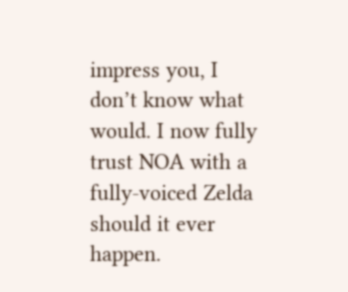impress you, I don’t know what would. I now fully trust NOA with a fully-voiced Zelda should it ever happen.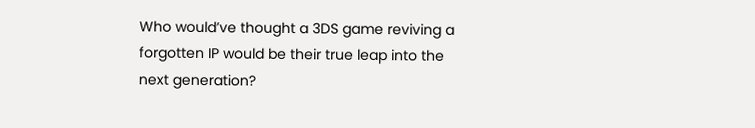Who would’ve thought a 3DS game reviving a forgotten IP would be their true leap into the next generation?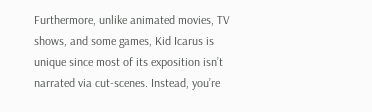Furthermore, unlike animated movies, TV shows, and some games, Kid Icarus is unique since most of its exposition isn’t narrated via cut-scenes. Instead, you’re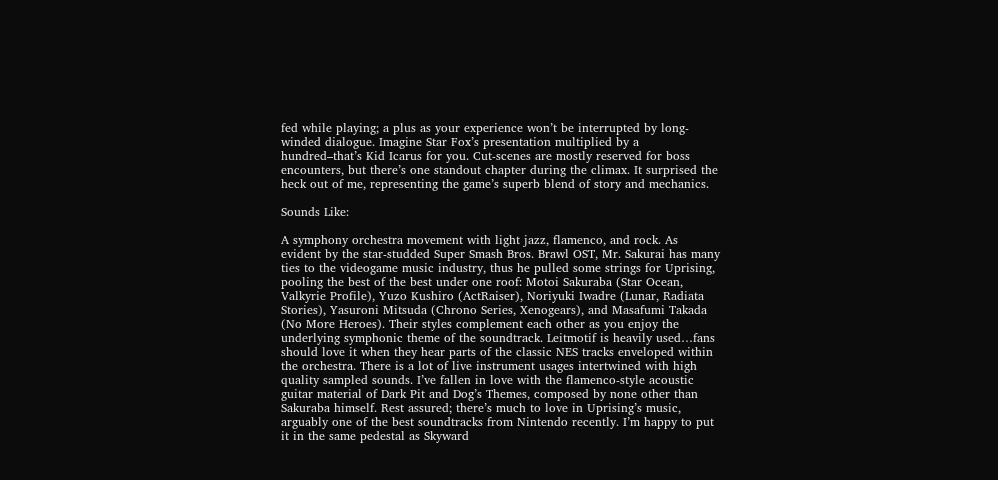fed while playing; a plus as your experience won’t be interrupted by long-winded dialogue. Imagine Star Fox’s presentation multiplied by a hundred–that’s Kid Icarus for you. Cut-scenes are mostly reserved for boss encounters, but there’s one standout chapter during the climax. It surprised the heck out of me, representing the game’s superb blend of story and mechanics.

Sounds Like:

A symphony orchestra movement with light jazz, flamenco, and rock. As evident by the star-studded Super Smash Bros. Brawl OST, Mr. Sakurai has many ties to the videogame music industry, thus he pulled some strings for Uprising, pooling the best of the best under one roof: Motoi Sakuraba (Star Ocean, Valkyrie Profile), Yuzo Kushiro (ActRaiser), Noriyuki Iwadre (Lunar, Radiata Stories), Yasuroni Mitsuda (Chrono Series, Xenogears), and Masafumi Takada (No More Heroes). Their styles complement each other as you enjoy the underlying symphonic theme of the soundtrack. Leitmotif is heavily used…fans should love it when they hear parts of the classic NES tracks enveloped within the orchestra. There is a lot of live instrument usages intertwined with high quality sampled sounds. I’ve fallen in love with the flamenco-style acoustic guitar material of Dark Pit and Dog’s Themes, composed by none other than Sakuraba himself. Rest assured; there’s much to love in Uprising’s music, arguably one of the best soundtracks from Nintendo recently. I’m happy to put it in the same pedestal as Skyward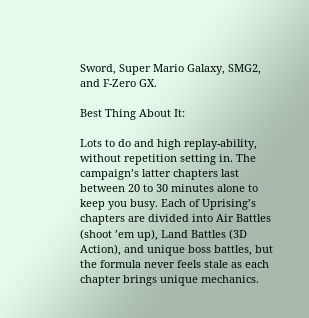Sword, Super Mario Galaxy, SMG2, and F-Zero GX.

Best Thing About It:

Lots to do and high replay-ability, without repetition setting in. The campaign’s latter chapters last between 20 to 30 minutes alone to keep you busy. Each of Uprising’s chapters are divided into Air Battles (shoot ’em up), Land Battles (3D Action), and unique boss battles, but the formula never feels stale as each chapter brings unique mechanics.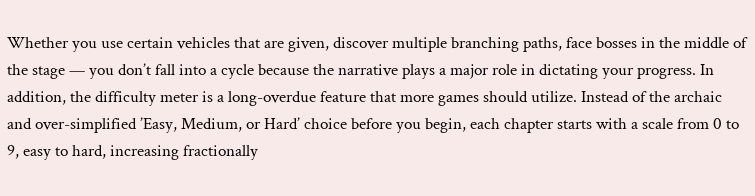Whether you use certain vehicles that are given, discover multiple branching paths, face bosses in the middle of the stage — you don’t fall into a cycle because the narrative plays a major role in dictating your progress. In addition, the difficulty meter is a long-overdue feature that more games should utilize. Instead of the archaic and over-simplified ’Easy, Medium, or Hard’ choice before you begin, each chapter starts with a scale from 0 to 9, easy to hard, increasing fractionally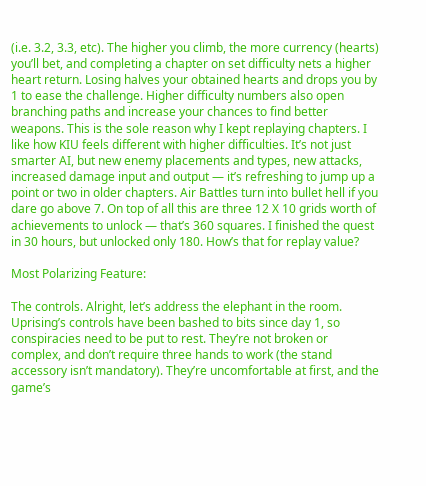(i.e. 3.2, 3.3, etc). The higher you climb, the more currency (hearts) you’ll bet, and completing a chapter on set difficulty nets a higher heart return. Losing halves your obtained hearts and drops you by 1 to ease the challenge. Higher difficulty numbers also open branching paths and increase your chances to find better weapons. This is the sole reason why I kept replaying chapters. I like how KIU feels different with higher difficulties. It’s not just smarter AI, but new enemy placements and types, new attacks, increased damage input and output — it’s refreshing to jump up a point or two in older chapters. Air Battles turn into bullet hell if you dare go above 7. On top of all this are three 12 X 10 grids worth of achievements to unlock — that’s 360 squares. I finished the quest in 30 hours, but unlocked only 180. How’s that for replay value?

Most Polarizing Feature:

The controls. Alright, let’s address the elephant in the room. Uprising’s controls have been bashed to bits since day 1, so conspiracies need to be put to rest. They’re not broken or complex, and don’t require three hands to work (the stand accessory isn’t mandatory). They’re uncomfortable at first, and the game’s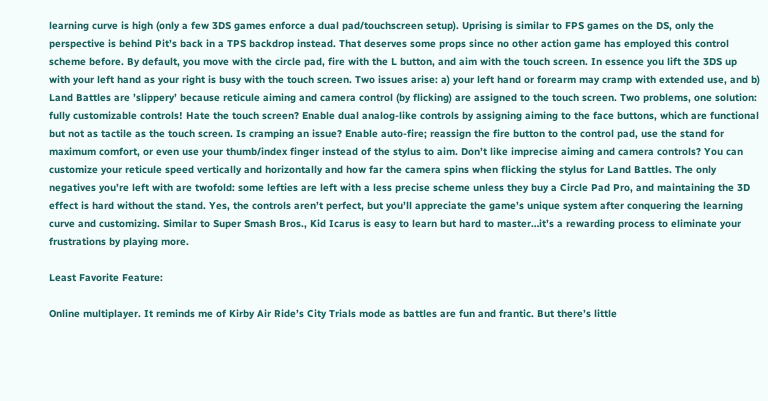learning curve is high (only a few 3DS games enforce a dual pad/touchscreen setup). Uprising is similar to FPS games on the DS, only the perspective is behind Pit’s back in a TPS backdrop instead. That deserves some props since no other action game has employed this control scheme before. By default, you move with the circle pad, fire with the L button, and aim with the touch screen. In essence you lift the 3DS up with your left hand as your right is busy with the touch screen. Two issues arise: a) your left hand or forearm may cramp with extended use, and b) Land Battles are ’slippery’ because reticule aiming and camera control (by flicking) are assigned to the touch screen. Two problems, one solution: fully customizable controls! Hate the touch screen? Enable dual analog-like controls by assigning aiming to the face buttons, which are functional but not as tactile as the touch screen. Is cramping an issue? Enable auto-fire; reassign the fire button to the control pad, use the stand for maximum comfort, or even use your thumb/index finger instead of the stylus to aim. Don’t like imprecise aiming and camera controls? You can customize your reticule speed vertically and horizontally and how far the camera spins when flicking the stylus for Land Battles. The only negatives you’re left with are twofold: some lefties are left with a less precise scheme unless they buy a Circle Pad Pro, and maintaining the 3D effect is hard without the stand. Yes, the controls aren’t perfect, but you’ll appreciate the game’s unique system after conquering the learning curve and customizing. Similar to Super Smash Bros., Kid Icarus is easy to learn but hard to master…it’s a rewarding process to eliminate your frustrations by playing more.

Least Favorite Feature:

Online multiplayer. It reminds me of Kirby Air Ride’s City Trials mode as battles are fun and frantic. But there’s little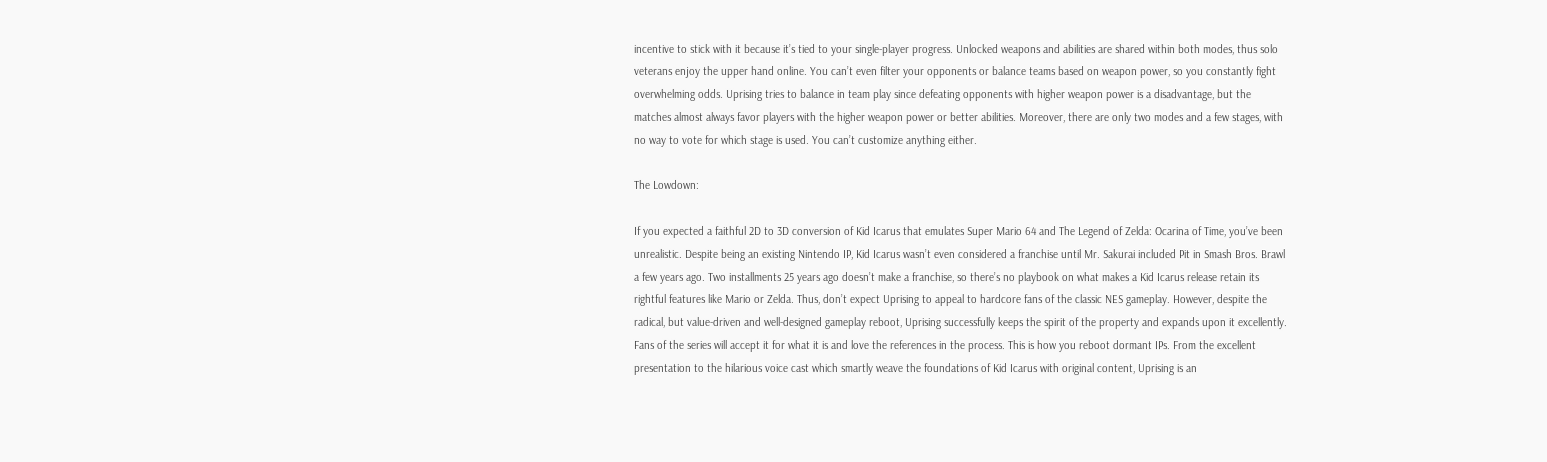incentive to stick with it because it’s tied to your single-player progress. Unlocked weapons and abilities are shared within both modes, thus solo veterans enjoy the upper hand online. You can’t even filter your opponents or balance teams based on weapon power, so you constantly fight overwhelming odds. Uprising tries to balance in team play since defeating opponents with higher weapon power is a disadvantage, but the matches almost always favor players with the higher weapon power or better abilities. Moreover, there are only two modes and a few stages, with no way to vote for which stage is used. You can’t customize anything either.

The Lowdown:

If you expected a faithful 2D to 3D conversion of Kid Icarus that emulates Super Mario 64 and The Legend of Zelda: Ocarina of Time, you’ve been unrealistic. Despite being an existing Nintendo IP, Kid Icarus wasn’t even considered a franchise until Mr. Sakurai included Pit in Smash Bros. Brawl a few years ago. Two installments 25 years ago doesn’t make a franchise, so there’s no playbook on what makes a Kid Icarus release retain its rightful features like Mario or Zelda. Thus, don’t expect Uprising to appeal to hardcore fans of the classic NES gameplay. However, despite the radical, but value-driven and well-designed gameplay reboot, Uprising successfully keeps the spirit of the property and expands upon it excellently. Fans of the series will accept it for what it is and love the references in the process. This is how you reboot dormant IPs. From the excellent presentation to the hilarious voice cast which smartly weave the foundations of Kid Icarus with original content, Uprising is an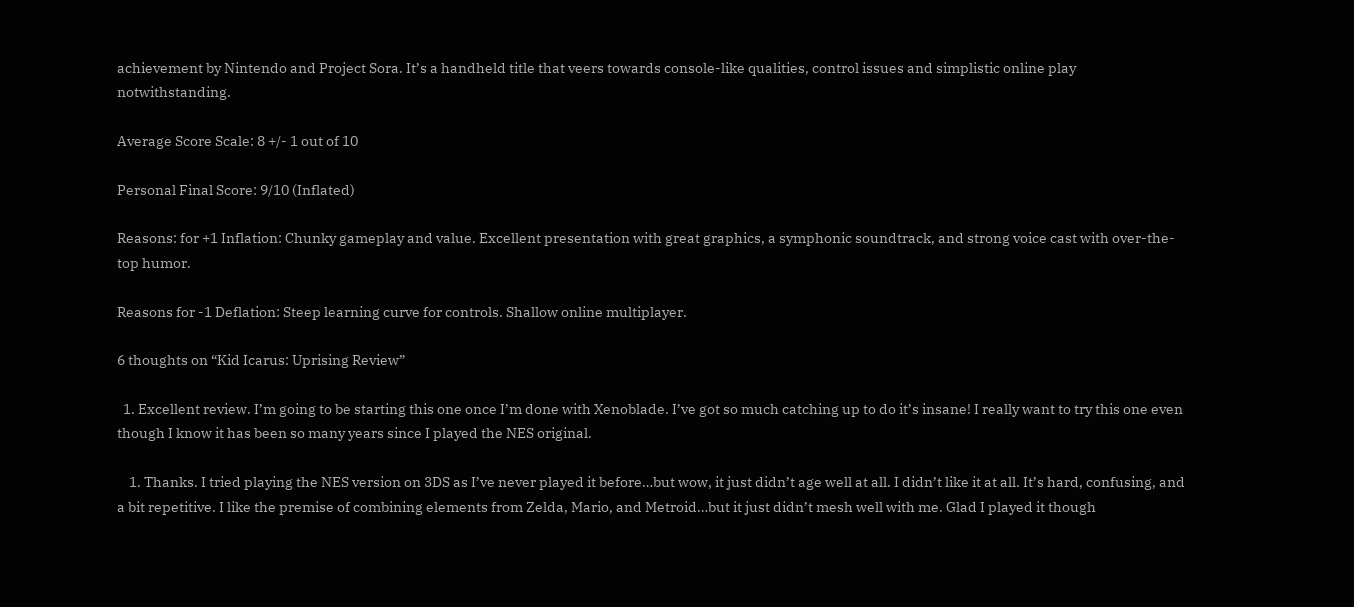achievement by Nintendo and Project Sora. It’s a handheld title that veers towards console-like qualities, control issues and simplistic online play notwithstanding.

Average Score Scale: 8 +/- 1 out of 10

Personal Final Score: 9/10 (Inflated)

Reasons: for +1 Inflation: Chunky gameplay and value. Excellent presentation with great graphics, a symphonic soundtrack, and strong voice cast with over-the-top humor.

Reasons for -1 Deflation: Steep learning curve for controls. Shallow online multiplayer.

6 thoughts on “Kid Icarus: Uprising Review”

  1. Excellent review. I’m going to be starting this one once I’m done with Xenoblade. I’ve got so much catching up to do it’s insane! I really want to try this one even though I know it has been so many years since I played the NES original.

    1. Thanks. I tried playing the NES version on 3DS as I’ve never played it before…but wow, it just didn’t age well at all. I didn’t like it at all. It’s hard, confusing, and a bit repetitive. I like the premise of combining elements from Zelda, Mario, and Metroid…but it just didn’t mesh well with me. Glad I played it though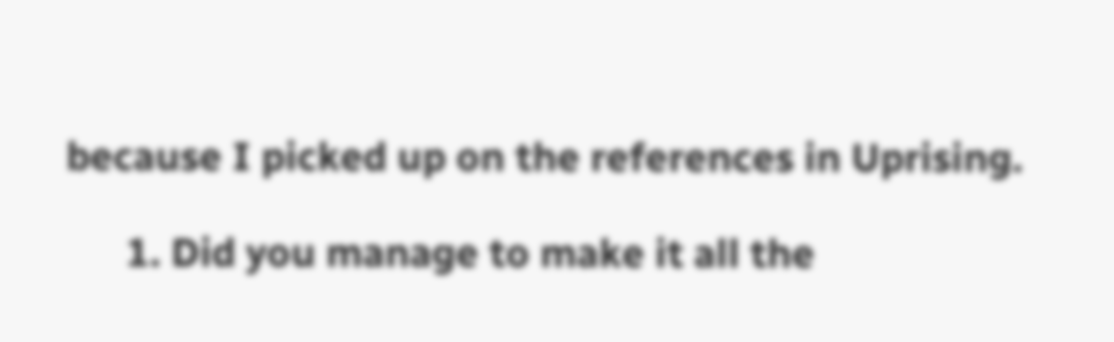because I picked up on the references in Uprising.

      1. Did you manage to make it all the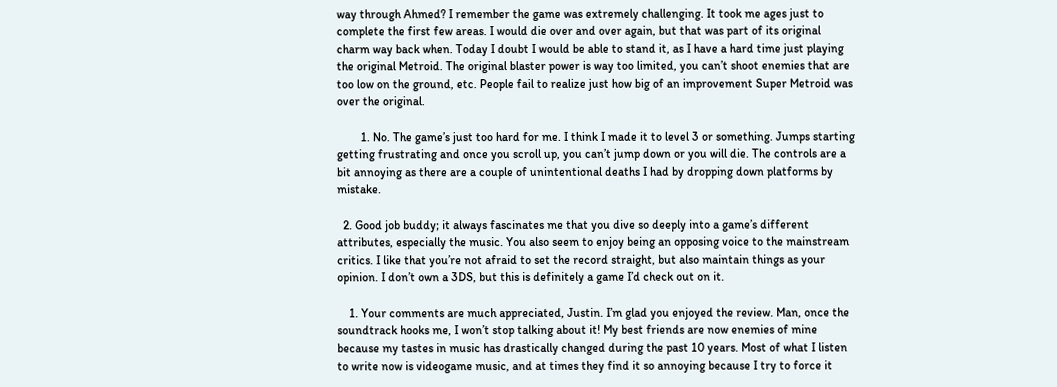way through Ahmed? I remember the game was extremely challenging. It took me ages just to complete the first few areas. I would die over and over again, but that was part of its original charm way back when. Today I doubt I would be able to stand it, as I have a hard time just playing the original Metroid. The original blaster power is way too limited, you can’t shoot enemies that are too low on the ground, etc. People fail to realize just how big of an improvement Super Metroid was over the original.

        1. No. The game’s just too hard for me. I think I made it to level 3 or something. Jumps starting getting frustrating and once you scroll up, you can’t jump down or you will die. The controls are a bit annoying as there are a couple of unintentional deaths I had by dropping down platforms by mistake.

  2. Good job buddy; it always fascinates me that you dive so deeply into a game’s different attributes, especially the music. You also seem to enjoy being an opposing voice to the mainstream critics. I like that you’re not afraid to set the record straight, but also maintain things as your opinion. I don’t own a 3DS, but this is definitely a game I’d check out on it.

    1. Your comments are much appreciated, Justin. I’m glad you enjoyed the review. Man, once the soundtrack hooks me, I won’t stop talking about it! My best friends are now enemies of mine because my tastes in music has drastically changed during the past 10 years. Most of what I listen to write now is videogame music, and at times they find it so annoying because I try to force it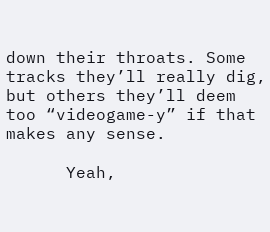down their throats. Some tracks they’ll really dig, but others they’ll deem too “videogame-y” if that makes any sense.

      Yeah,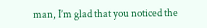man, I’m glad that you noticed the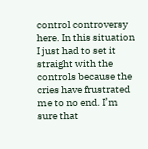control controversy here. In this situation I just had to set it straight with the controls because the cries have frustrated me to no end. I’m sure that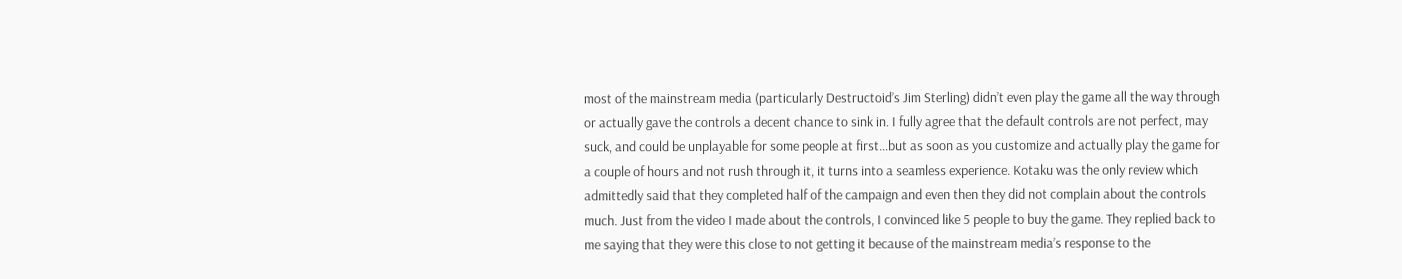most of the mainstream media (particularly Destructoid’s Jim Sterling) didn’t even play the game all the way through or actually gave the controls a decent chance to sink in. I fully agree that the default controls are not perfect, may suck, and could be unplayable for some people at first…but as soon as you customize and actually play the game for a couple of hours and not rush through it, it turns into a seamless experience. Kotaku was the only review which admittedly said that they completed half of the campaign and even then they did not complain about the controls much. Just from the video I made about the controls, I convinced like 5 people to buy the game. They replied back to me saying that they were this close to not getting it because of the mainstream media’s response to the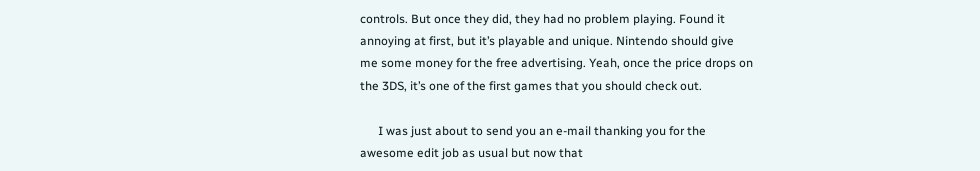controls. But once they did, they had no problem playing. Found it annoying at first, but it’s playable and unique. Nintendo should give me some money for the free advertising. Yeah, once the price drops on the 3DS, it’s one of the first games that you should check out.

      I was just about to send you an e-mail thanking you for the awesome edit job as usual but now that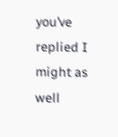you’ve replied I might as well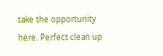take the opportunity here. Perfect clean up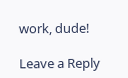work, dude!

Leave a Reply